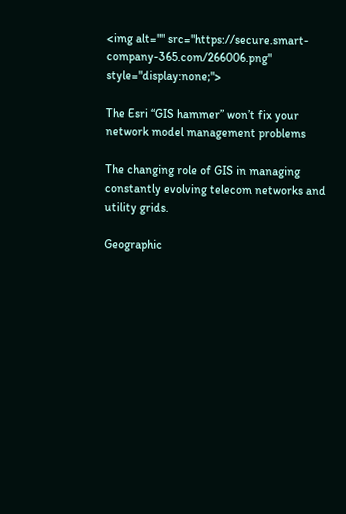<img alt="" src="https://secure.smart-company-365.com/266006.png" style="display:none;">

The Esri “GIS hammer” won’t fix your network model management problems

The changing role of GIS in managing constantly evolving telecom networks and utility grids.

Geographic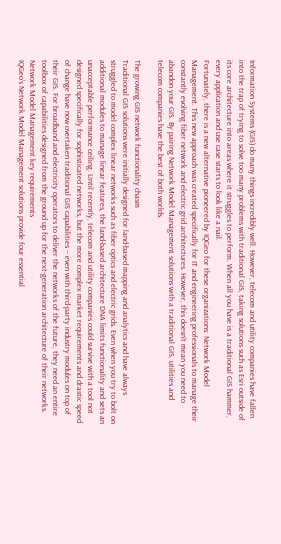Information Systems (GIS) do many things incredibly well. However, telecom and utility companies have fallen into the trap of trying to solve too many problems with traditional GIS, taking solutions such as Esri outside of its core architecture into areas where it struggles to perform. When all you have is a traditional GIS hammer, every application and use case starts to look like a nail.
Fortunately, there is a new alternative pioneered by IQGeo for these organizations: Network Model Management. This new approach was created specifically for IT and engineering professionals to manage their constantly evolving fiber network and electric grid architectures. However, this doesn’t mean you need to abandon your GIS. By pairing Network Model Management solutions with a traditional GIS, utilities and telecom companies have the best of both worlds.

The growing GIS network functionality chasm
Traditional GIS solutions were initially designed for land-based mapping and analytics and have always struggled to model complex linear networks such as fiber optics and electric grids. Even when you try to bolt on additional modules to manage linear features, the land-based architecture DNA limits functionality and sets an unacceptable performance ceiling. Until recently, telecom and utility companies could survive with a tool not designed specifically for sophisticated networks, but the more complex market requirements and drastic speed of change have now overtaken traditional GIS capabilities – even with third-party industry modules on top of their GIS. For broadband and electricity operators to deliver the networks of the future, they need an entire toolbox of capabilities designed from the ground up for the next-generation architecture of their networks.
Network Model Management key requirements
IQGeo’s Network Model Management solutions provide four essential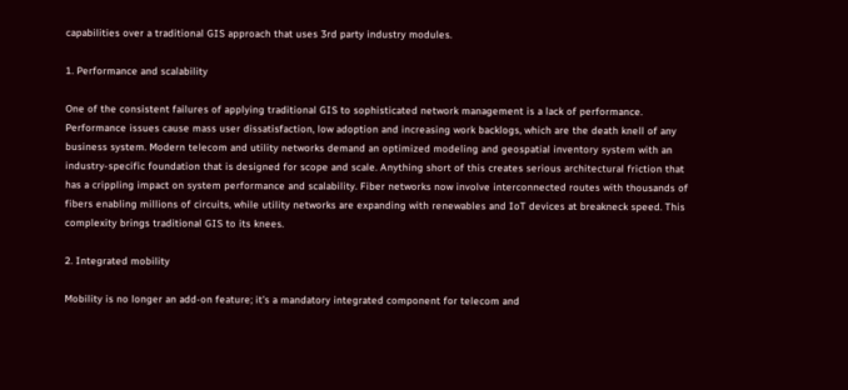capabilities over a traditional GIS approach that uses 3rd party industry modules.

1. Performance and scalability

One of the consistent failures of applying traditional GIS to sophisticated network management is a lack of performance. Performance issues cause mass user dissatisfaction, low adoption and increasing work backlogs, which are the death knell of any business system. Modern telecom and utility networks demand an optimized modeling and geospatial inventory system with an industry-specific foundation that is designed for scope and scale. Anything short of this creates serious architectural friction that has a crippling impact on system performance and scalability. Fiber networks now involve interconnected routes with thousands of fibers enabling millions of circuits, while utility networks are expanding with renewables and IoT devices at breakneck speed. This complexity brings traditional GIS to its knees.

2. Integrated mobility

Mobility is no longer an add-on feature; it’s a mandatory integrated component for telecom and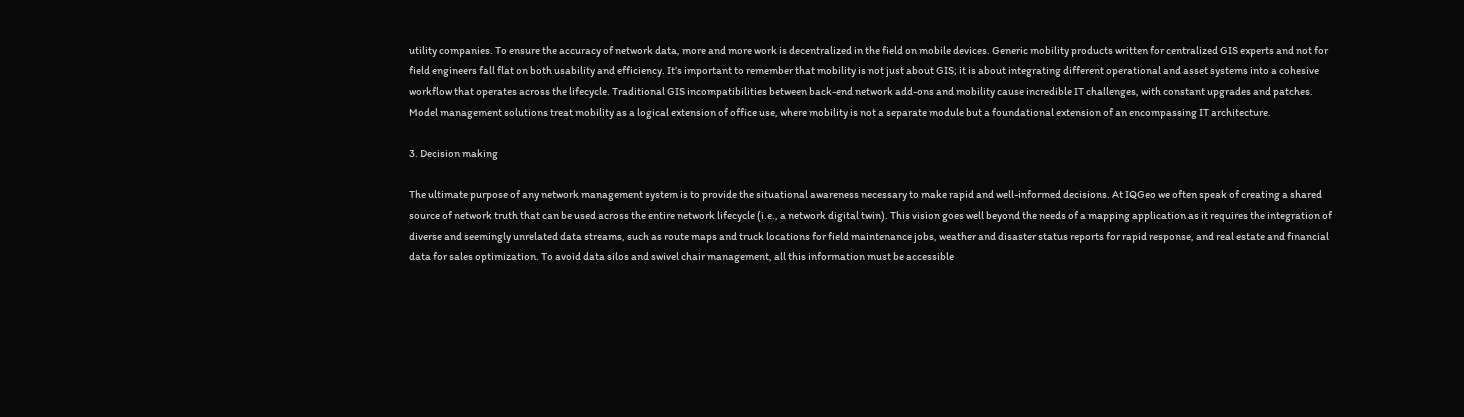utility companies. To ensure the accuracy of network data, more and more work is decentralized in the field on mobile devices. Generic mobility products written for centralized GIS experts and not for field engineers fall flat on both usability and efficiency. It’s important to remember that mobility is not just about GIS; it is about integrating different operational and asset systems into a cohesive workflow that operates across the lifecycle. Traditional GIS incompatibilities between back-end network add-ons and mobility cause incredible IT challenges, with constant upgrades and patches. Model management solutions treat mobility as a logical extension of office use, where mobility is not a separate module but a foundational extension of an encompassing IT architecture.

3. Decision making

The ultimate purpose of any network management system is to provide the situational awareness necessary to make rapid and well-informed decisions. At IQGeo we often speak of creating a shared source of network truth that can be used across the entire network lifecycle (i.e., a network digital twin). This vision goes well beyond the needs of a mapping application as it requires the integration of diverse and seemingly unrelated data streams, such as route maps and truck locations for field maintenance jobs, weather and disaster status reports for rapid response, and real estate and financial data for sales optimization. To avoid data silos and swivel chair management, all this information must be accessible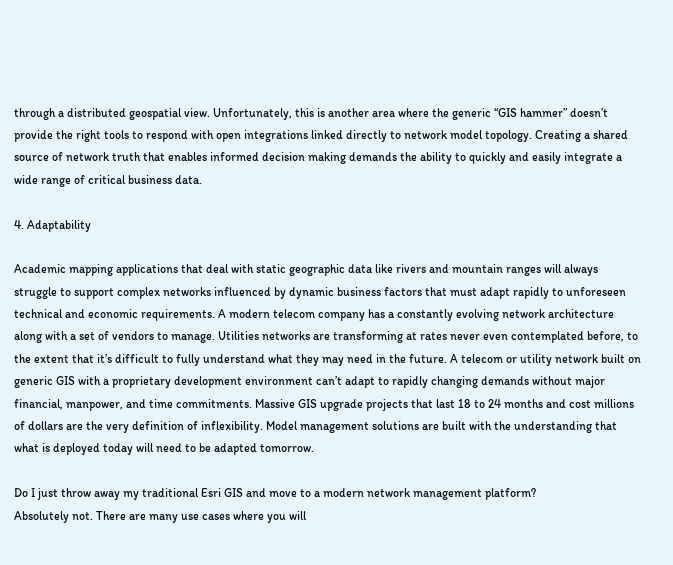through a distributed geospatial view. Unfortunately, this is another area where the generic “GIS hammer” doesn’t provide the right tools to respond with open integrations linked directly to network model topology. Creating a shared source of network truth that enables informed decision making demands the ability to quickly and easily integrate a wide range of critical business data.

4. Adaptability

Academic mapping applications that deal with static geographic data like rivers and mountain ranges will always struggle to support complex networks influenced by dynamic business factors that must adapt rapidly to unforeseen technical and economic requirements. A modern telecom company has a constantly evolving network architecture along with a set of vendors to manage. Utilities networks are transforming at rates never even contemplated before, to the extent that it’s difficult to fully understand what they may need in the future. A telecom or utility network built on generic GIS with a proprietary development environment can’t adapt to rapidly changing demands without major financial, manpower, and time commitments. Massive GIS upgrade projects that last 18 to 24 months and cost millions of dollars are the very definition of inflexibility. Model management solutions are built with the understanding that what is deployed today will need to be adapted tomorrow.

Do I just throw away my traditional Esri GIS and move to a modern network management platform?
Absolutely not. There are many use cases where you will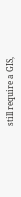still require a GIS,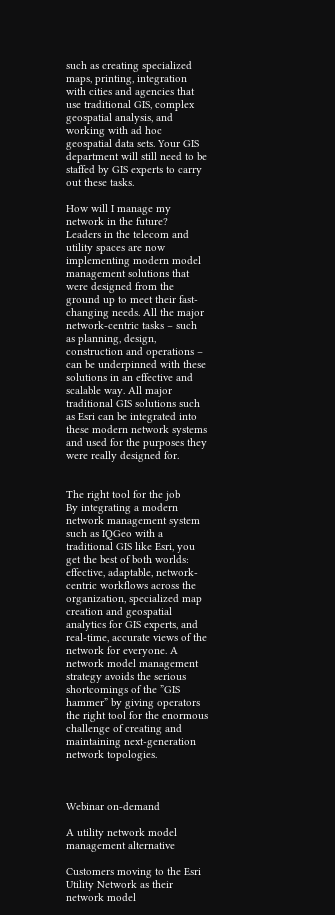such as creating specialized maps, printing, integration with cities and agencies that use traditional GIS, complex geospatial analysis, and working with ad hoc geospatial data sets. Your GIS department will still need to be staffed by GIS experts to carry out these tasks.

How will I manage my network in the future?
Leaders in the telecom and utility spaces are now implementing modern model management solutions that were designed from the ground up to meet their fast-changing needs. All the major network-centric tasks – such as planning, design, construction and operations – can be underpinned with these solutions in an effective and scalable way. All major traditional GIS solutions such as Esri can be integrated into these modern network systems and used for the purposes they were really designed for.


The right tool for the job
By integrating a modern network management system such as IQGeo with a traditional GIS like Esri, you get the best of both worlds: effective, adaptable, network-centric workflows across the organization, specialized map creation and geospatial analytics for GIS experts, and real-time, accurate views of the network for everyone. A network model management strategy avoids the serious shortcomings of the ”GIS hammer” by giving operators the right tool for the enormous challenge of creating and maintaining next-generation network topologies.



Webinar on-demand

A utility network model management alternative

Customers moving to the Esri Utility Network as their network model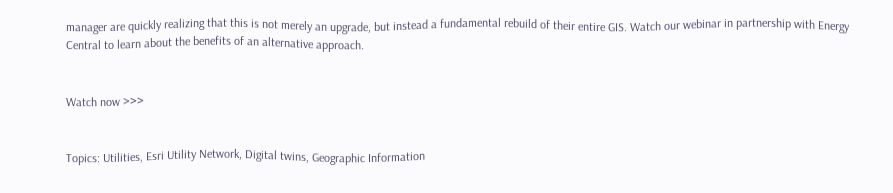manager are quickly realizing that this is not merely an upgrade, but instead a fundamental rebuild of their entire GIS. Watch our webinar in partnership with Energy Central to learn about the benefits of an alternative approach.


Watch now >>>


Topics: Utilities, Esri Utility Network, Digital twins, Geographic Information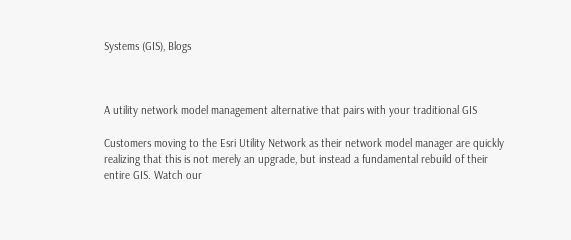Systems (GIS), Blogs



A utility network model management alternative that pairs with your traditional GIS

Customers moving to the Esri Utility Network as their network model manager are quickly realizing that this is not merely an upgrade, but instead a fundamental rebuild of their entire GIS. Watch our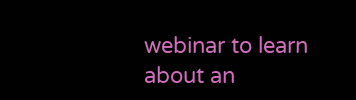webinar to learn about an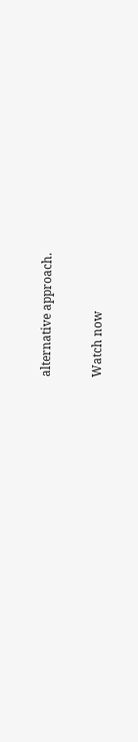alternative approach.

Watch now